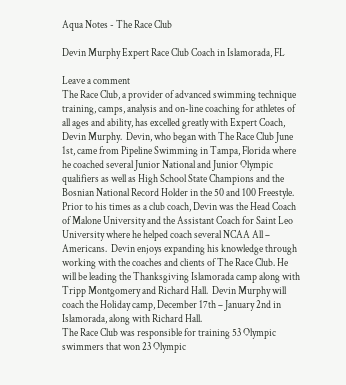Aqua Notes - The Race Club

Devin Murphy Expert Race Club Coach in Islamorada, FL

Leave a comment
The Race Club, a provider of advanced swimming technique training, camps, analysis and on-line coaching for athletes of all ages and ability, has excelled greatly with Expert Coach, Devin Murphy.  Devin, who began with The Race Club June 1st, came from Pipeline Swimming in Tampa, Florida where he coached several Junior National and Junior Olympic qualifiers as well as High School State Champions and the Bosnian National Record Holder in the 50 and 100 Freestyle.  Prior to his times as a club coach, Devin was the Head Coach of Malone University and the Assistant Coach for Saint Leo University where he helped coach several NCAA All – Americans.  Devin enjoys expanding his knowledge through working with the coaches and clients of The Race Club. He will be leading the Thanksgiving Islamorada camp along with Tripp Montgomery and Richard Hall.  Devin Murphy will coach the Holiday camp, December 17th – January 2nd in Islamorada, along with Richard Hall.
The Race Club was responsible for training 53 Olympic swimmers that won 23 Olympic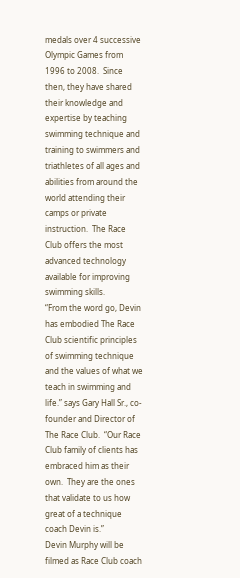medals over 4 successive Olympic Games from 1996 to 2008.  Since then, they have shared their knowledge and expertise by teaching swimming technique and training to swimmers and triathletes of all ages and abilities from around the world attending their camps or private instruction.  The Race Club offers the most advanced technology available for improving swimming skills.
“From the word go, Devin has embodied The Race Club scientific principles of swimming technique and the values of what we teach in swimming and life.” says Gary Hall Sr., co-founder and Director of The Race Club.  “Our Race Club family of clients has embraced him as their own.  They are the ones that validate to us how great of a technique coach Devin is.”
Devin Murphy will be filmed as Race Club coach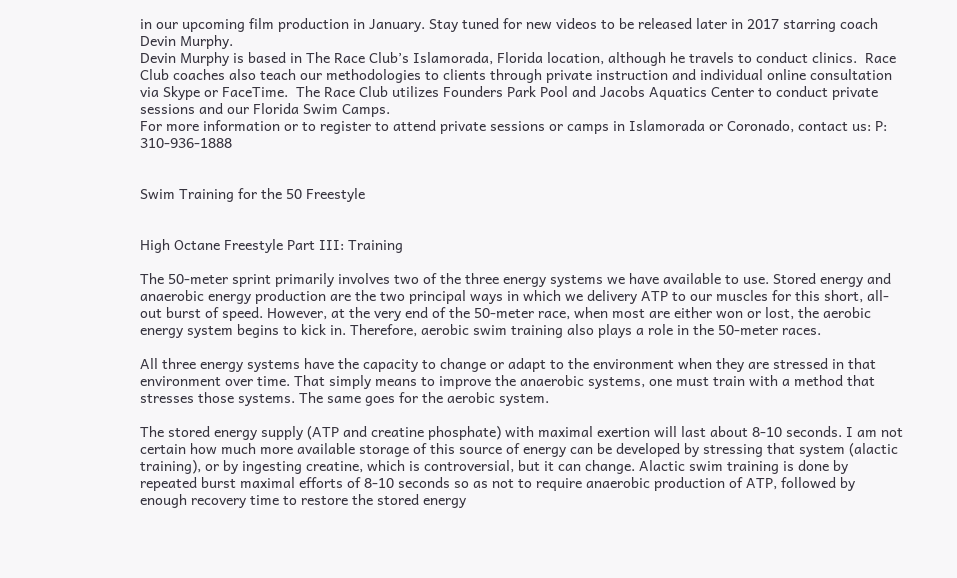in our upcoming film production in January. Stay tuned for new videos to be released later in 2017 starring coach Devin Murphy.
Devin Murphy is based in The Race Club’s Islamorada, Florida location, although he travels to conduct clinics.  Race Club coaches also teach our methodologies to clients through private instruction and individual online consultation via Skype or FaceTime.  The Race Club utilizes Founders Park Pool and Jacobs Aquatics Center to conduct private sessions and our Florida Swim Camps.
For more information or to register to attend private sessions or camps in Islamorada or Coronado, contact us: P: 310-936-1888


Swim Training for the 50 Freestyle


High Octane Freestyle Part III: Training

The 50-meter sprint primarily involves two of the three energy systems we have available to use. Stored energy and anaerobic energy production are the two principal ways in which we delivery ATP to our muscles for this short, all-out burst of speed. However, at the very end of the 50-meter race, when most are either won or lost, the aerobic energy system begins to kick in. Therefore, aerobic swim training also plays a role in the 50-meter races.

All three energy systems have the capacity to change or adapt to the environment when they are stressed in that environment over time. That simply means to improve the anaerobic systems, one must train with a method that stresses those systems. The same goes for the aerobic system.

The stored energy supply (ATP and creatine phosphate) with maximal exertion will last about 8-10 seconds. I am not certain how much more available storage of this source of energy can be developed by stressing that system (alactic training), or by ingesting creatine, which is controversial, but it can change. Alactic swim training is done by repeated burst maximal efforts of 8-10 seconds so as not to require anaerobic production of ATP, followed by enough recovery time to restore the stored energy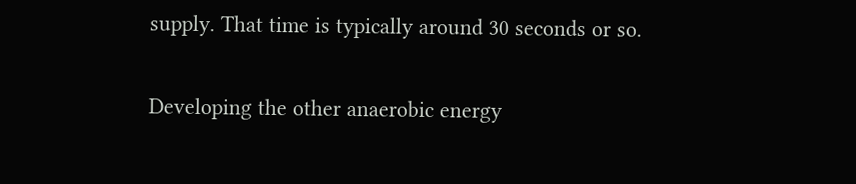supply. That time is typically around 30 seconds or so.

Developing the other anaerobic energy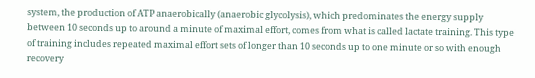system, the production of ATP anaerobically (anaerobic glycolysis), which predominates the energy supply between 10 seconds up to around a minute of maximal effort, comes from what is called lactate training. This type of training includes repeated maximal effort sets of longer than 10 seconds up to one minute or so with enough recovery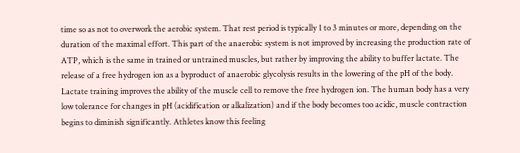time so as not to overwork the aerobic system. That rest period is typically 1 to 3 minutes or more, depending on the duration of the maximal effort. This part of the anaerobic system is not improved by increasing the production rate of ATP, which is the same in trained or untrained muscles, but rather by improving the ability to buffer lactate. The release of a free hydrogen ion as a byproduct of anaerobic glycolysis results in the lowering of the pH of the body. Lactate training improves the ability of the muscle cell to remove the free hydrogen ion. The human body has a very low tolerance for changes in pH (acidification or alkalization) and if the body becomes too acidic, muscle contraction begins to diminish significantly. Athletes know this feeling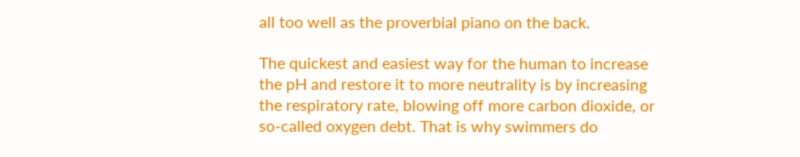all too well as the proverbial piano on the back.

The quickest and easiest way for the human to increase the pH and restore it to more neutrality is by increasing the respiratory rate, blowing off more carbon dioxide, or so-called oxygen debt. That is why swimmers do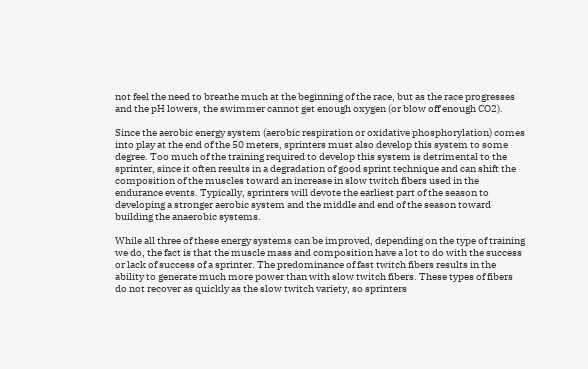not feel the need to breathe much at the beginning of the race, but as the race progresses and the pH lowers, the swimmer cannot get enough oxygen (or blow off enough CO2).

Since the aerobic energy system (aerobic respiration or oxidative phosphorylation) comes into play at the end of the 50 meters, sprinters must also develop this system to some degree. Too much of the training required to develop this system is detrimental to the sprinter, since it often results in a degradation of good sprint technique and can shift the composition of the muscles toward an increase in slow twitch fibers used in the endurance events. Typically, sprinters will devote the earliest part of the season to developing a stronger aerobic system and the middle and end of the season toward building the anaerobic systems.

While all three of these energy systems can be improved, depending on the type of training we do, the fact is that the muscle mass and composition have a lot to do with the success or lack of success of a sprinter. The predominance of fast twitch fibers results in the ability to generate much more power than with slow twitch fibers. These types of fibers do not recover as quickly as the slow twitch variety, so sprinters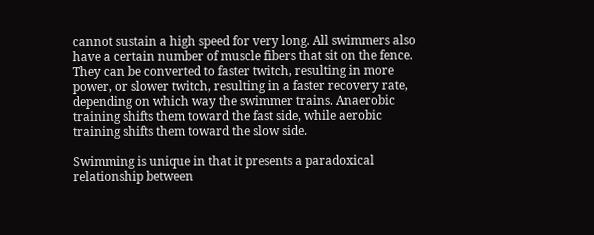cannot sustain a high speed for very long. All swimmers also have a certain number of muscle fibers that sit on the fence. They can be converted to faster twitch, resulting in more power, or slower twitch, resulting in a faster recovery rate, depending on which way the swimmer trains. Anaerobic training shifts them toward the fast side, while aerobic training shifts them toward the slow side.

Swimming is unique in that it presents a paradoxical relationship between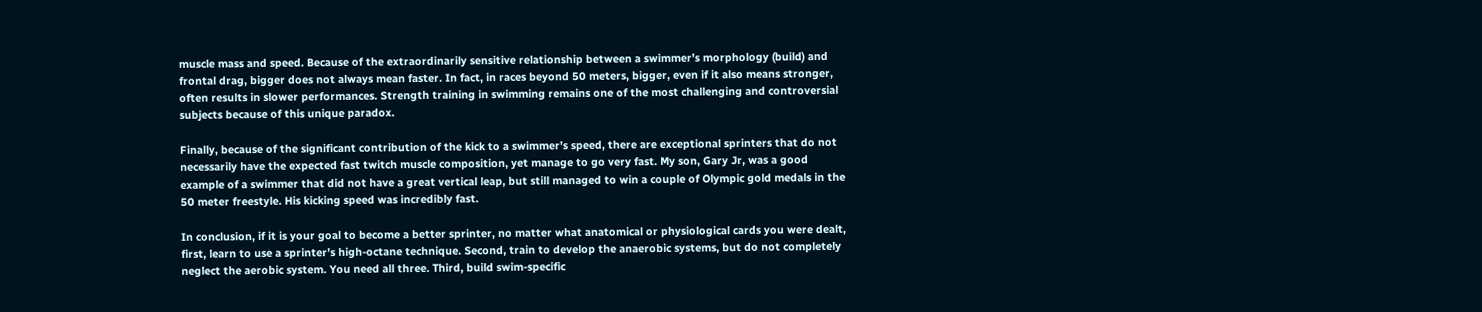muscle mass and speed. Because of the extraordinarily sensitive relationship between a swimmer’s morphology (build) and frontal drag, bigger does not always mean faster. In fact, in races beyond 50 meters, bigger, even if it also means stronger, often results in slower performances. Strength training in swimming remains one of the most challenging and controversial subjects because of this unique paradox.

Finally, because of the significant contribution of the kick to a swimmer’s speed, there are exceptional sprinters that do not necessarily have the expected fast twitch muscle composition, yet manage to go very fast. My son, Gary Jr, was a good example of a swimmer that did not have a great vertical leap, but still managed to win a couple of Olympic gold medals in the 50 meter freestyle. His kicking speed was incredibly fast.

In conclusion, if it is your goal to become a better sprinter, no matter what anatomical or physiological cards you were dealt, first, learn to use a sprinter’s high-octane technique. Second, train to develop the anaerobic systems, but do not completely neglect the aerobic system. You need all three. Third, build swim-specific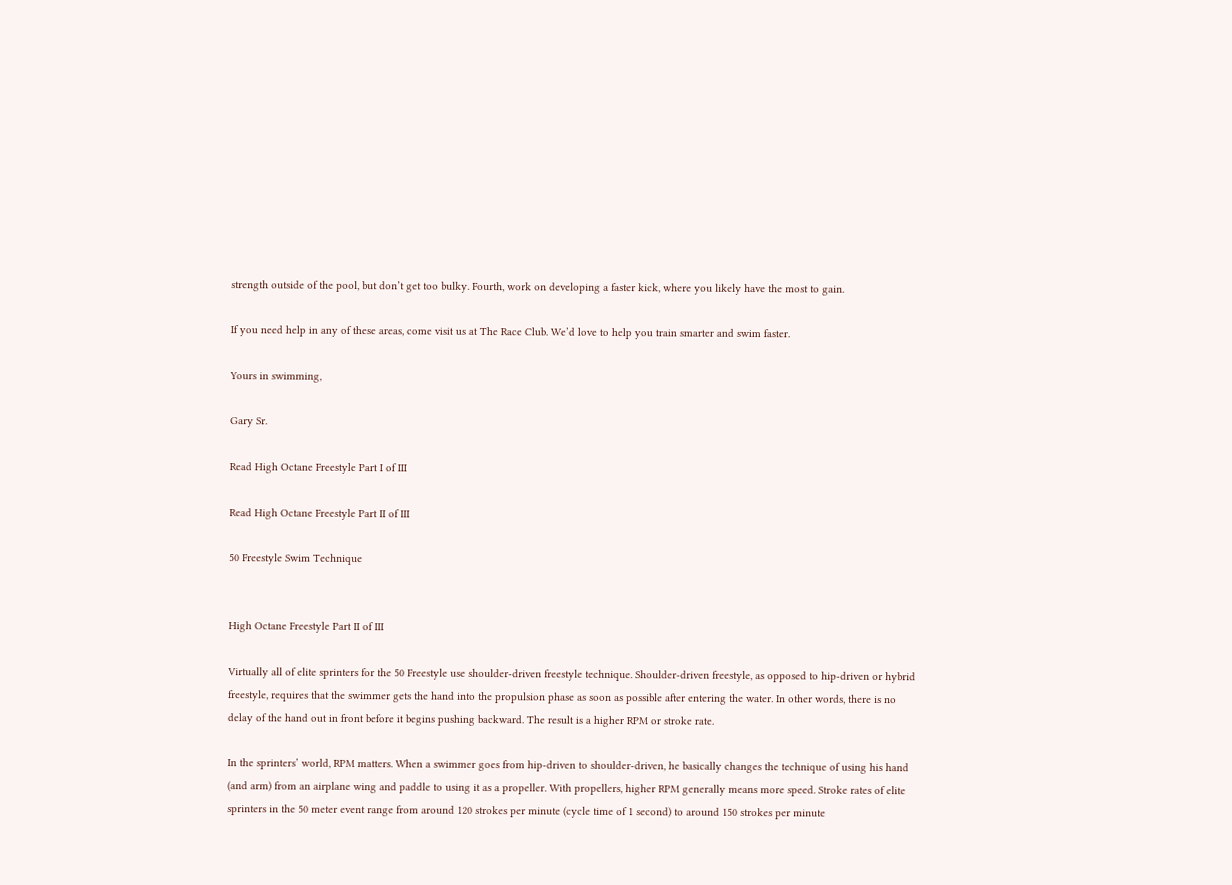strength outside of the pool, but don’t get too bulky. Fourth, work on developing a faster kick, where you likely have the most to gain.

If you need help in any of these areas, come visit us at The Race Club. We’d love to help you train smarter and swim faster.

Yours in swimming,

Gary Sr.

Read High Octane Freestyle Part I of III

Read High Octane Freestyle Part II of III

50 Freestyle Swim Technique


High Octane Freestyle Part II of III

Virtually all of elite sprinters for the 50 Freestyle use shoulder-driven freestyle technique. Shoulder-driven freestyle, as opposed to hip-driven or hybrid freestyle, requires that the swimmer gets the hand into the propulsion phase as soon as possible after entering the water. In other words, there is no delay of the hand out in front before it begins pushing backward. The result is a higher RPM or stroke rate.

In the sprinters’ world, RPM matters. When a swimmer goes from hip-driven to shoulder-driven, he basically changes the technique of using his hand (and arm) from an airplane wing and paddle to using it as a propeller. With propellers, higher RPM generally means more speed. Stroke rates of elite sprinters in the 50 meter event range from around 120 strokes per minute (cycle time of 1 second) to around 150 strokes per minute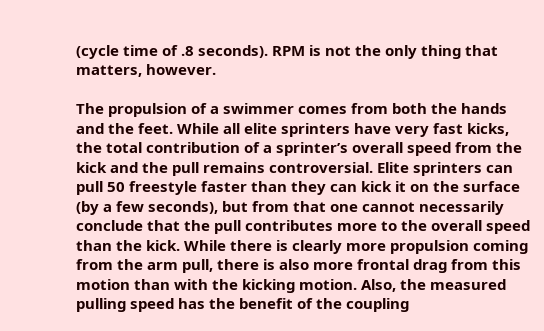(cycle time of .8 seconds). RPM is not the only thing that matters, however.

The propulsion of a swimmer comes from both the hands and the feet. While all elite sprinters have very fast kicks, the total contribution of a sprinter’s overall speed from the kick and the pull remains controversial. Elite sprinters can pull 50 freestyle faster than they can kick it on the surface (by a few seconds), but from that one cannot necessarily conclude that the pull contributes more to the overall speed than the kick. While there is clearly more propulsion coming from the arm pull, there is also more frontal drag from this motion than with the kicking motion. Also, the measured pulling speed has the benefit of the coupling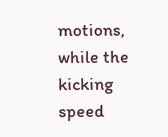motions, while the kicking speed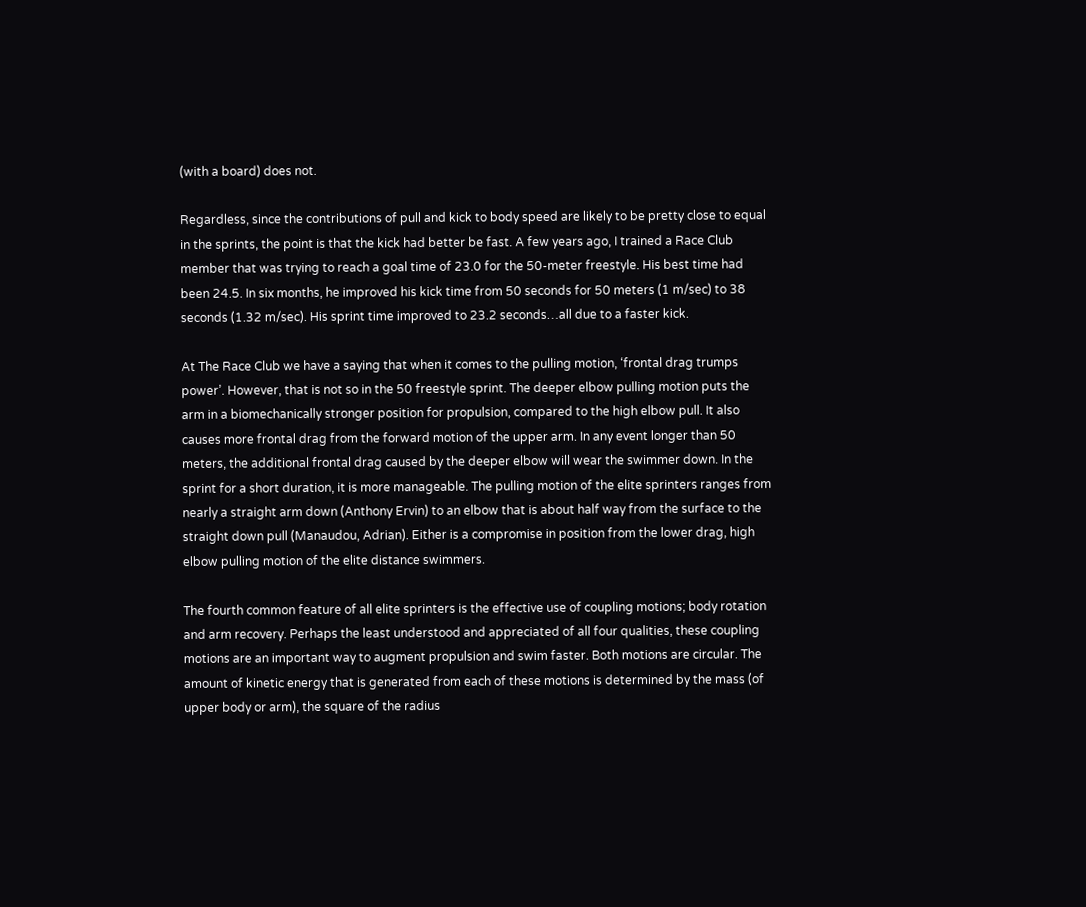(with a board) does not.

Regardless, since the contributions of pull and kick to body speed are likely to be pretty close to equal in the sprints, the point is that the kick had better be fast. A few years ago, I trained a Race Club member that was trying to reach a goal time of 23.0 for the 50-meter freestyle. His best time had been 24.5. In six months, he improved his kick time from 50 seconds for 50 meters (1 m/sec) to 38 seconds (1.32 m/sec). His sprint time improved to 23.2 seconds…all due to a faster kick.

At The Race Club we have a saying that when it comes to the pulling motion, ‘frontal drag trumps power’. However, that is not so in the 50 freestyle sprint. The deeper elbow pulling motion puts the arm in a biomechanically stronger position for propulsion, compared to the high elbow pull. It also causes more frontal drag from the forward motion of the upper arm. In any event longer than 50 meters, the additional frontal drag caused by the deeper elbow will wear the swimmer down. In the sprint for a short duration, it is more manageable. The pulling motion of the elite sprinters ranges from nearly a straight arm down (Anthony Ervin) to an elbow that is about half way from the surface to the straight down pull (Manaudou, Adrian). Either is a compromise in position from the lower drag, high elbow pulling motion of the elite distance swimmers.

The fourth common feature of all elite sprinters is the effective use of coupling motions; body rotation and arm recovery. Perhaps the least understood and appreciated of all four qualities, these coupling motions are an important way to augment propulsion and swim faster. Both motions are circular. The amount of kinetic energy that is generated from each of these motions is determined by the mass (of upper body or arm), the square of the radius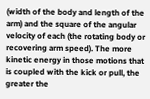(width of the body and length of the arm) and the square of the angular velocity of each (the rotating body or recovering arm speed). The more kinetic energy in those motions that is coupled with the kick or pull, the greater the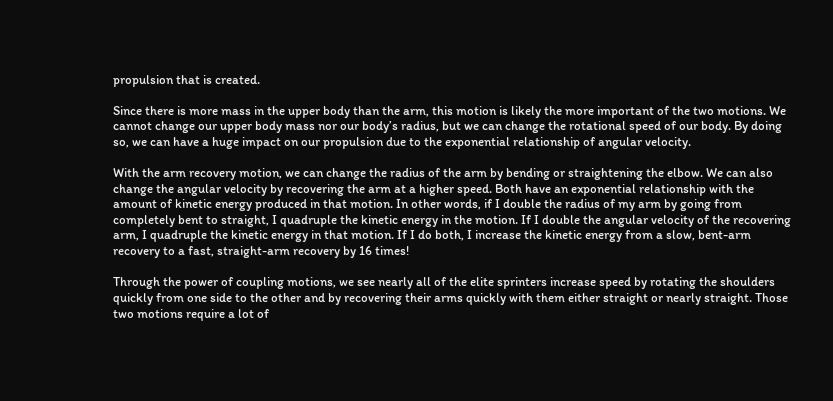propulsion that is created.

Since there is more mass in the upper body than the arm, this motion is likely the more important of the two motions. We cannot change our upper body mass nor our body’s radius, but we can change the rotational speed of our body. By doing so, we can have a huge impact on our propulsion due to the exponential relationship of angular velocity.

With the arm recovery motion, we can change the radius of the arm by bending or straightening the elbow. We can also change the angular velocity by recovering the arm at a higher speed. Both have an exponential relationship with the amount of kinetic energy produced in that motion. In other words, if I double the radius of my arm by going from completely bent to straight, I quadruple the kinetic energy in the motion. If I double the angular velocity of the recovering arm, I quadruple the kinetic energy in that motion. If I do both, I increase the kinetic energy from a slow, bent-arm recovery to a fast, straight-arm recovery by 16 times!

Through the power of coupling motions, we see nearly all of the elite sprinters increase speed by rotating the shoulders quickly from one side to the other and by recovering their arms quickly with them either straight or nearly straight. Those two motions require a lot of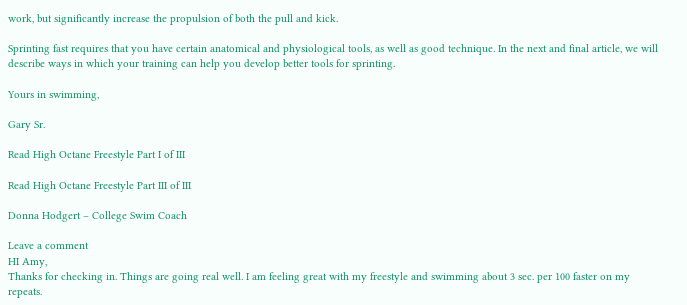work, but significantly increase the propulsion of both the pull and kick.

Sprinting fast requires that you have certain anatomical and physiological tools, as well as good technique. In the next and final article, we will describe ways in which your training can help you develop better tools for sprinting.

Yours in swimming,

Gary Sr.

Read High Octane Freestyle Part I of III

Read High Octane Freestyle Part III of III

Donna Hodgert – College Swim Coach

Leave a comment
HI Amy,
Thanks for checking in. Things are going real well. I am feeling great with my freestyle and swimming about 3 sec. per 100 faster on my repeats.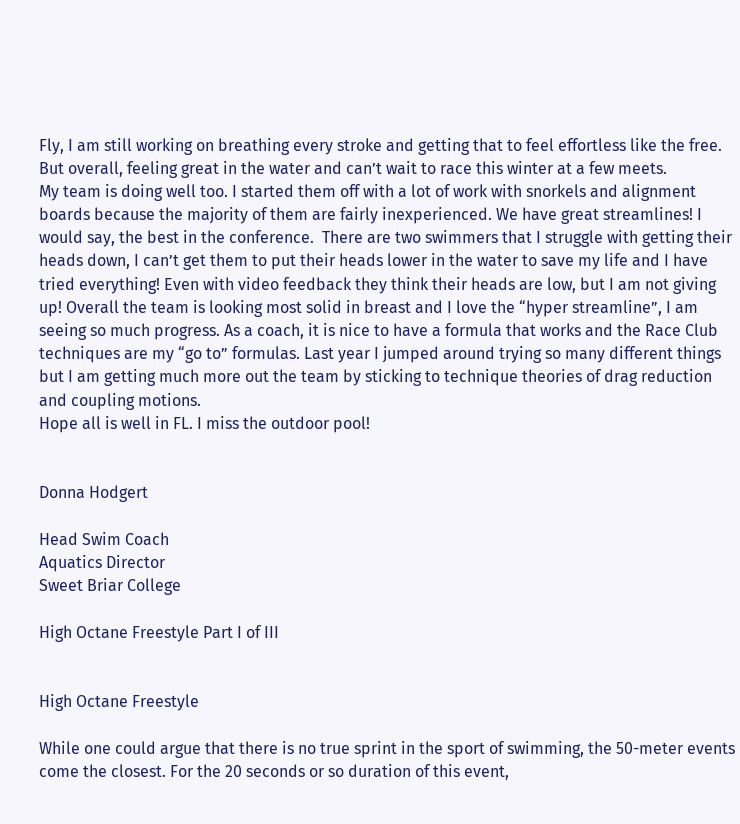Fly, I am still working on breathing every stroke and getting that to feel effortless like the free. But overall, feeling great in the water and can’t wait to race this winter at a few meets.
My team is doing well too. I started them off with a lot of work with snorkels and alignment boards because the majority of them are fairly inexperienced. We have great streamlines! I would say, the best in the conference.  There are two swimmers that I struggle with getting their heads down, I can’t get them to put their heads lower in the water to save my life and I have tried everything! Even with video feedback they think their heads are low, but I am not giving up! Overall the team is looking most solid in breast and I love the “hyper streamline”, I am seeing so much progress. As a coach, it is nice to have a formula that works and the Race Club techniques are my “go to” formulas. Last year I jumped around trying so many different things but I am getting much more out the team by sticking to technique theories of drag reduction and coupling motions.
Hope all is well in FL. I miss the outdoor pool!


Donna Hodgert

Head Swim Coach
Aquatics Director
Sweet Briar College

High Octane Freestyle Part I of III


High Octane Freestyle

While one could argue that there is no true sprint in the sport of swimming, the 50-meter events come the closest. For the 20 seconds or so duration of this event,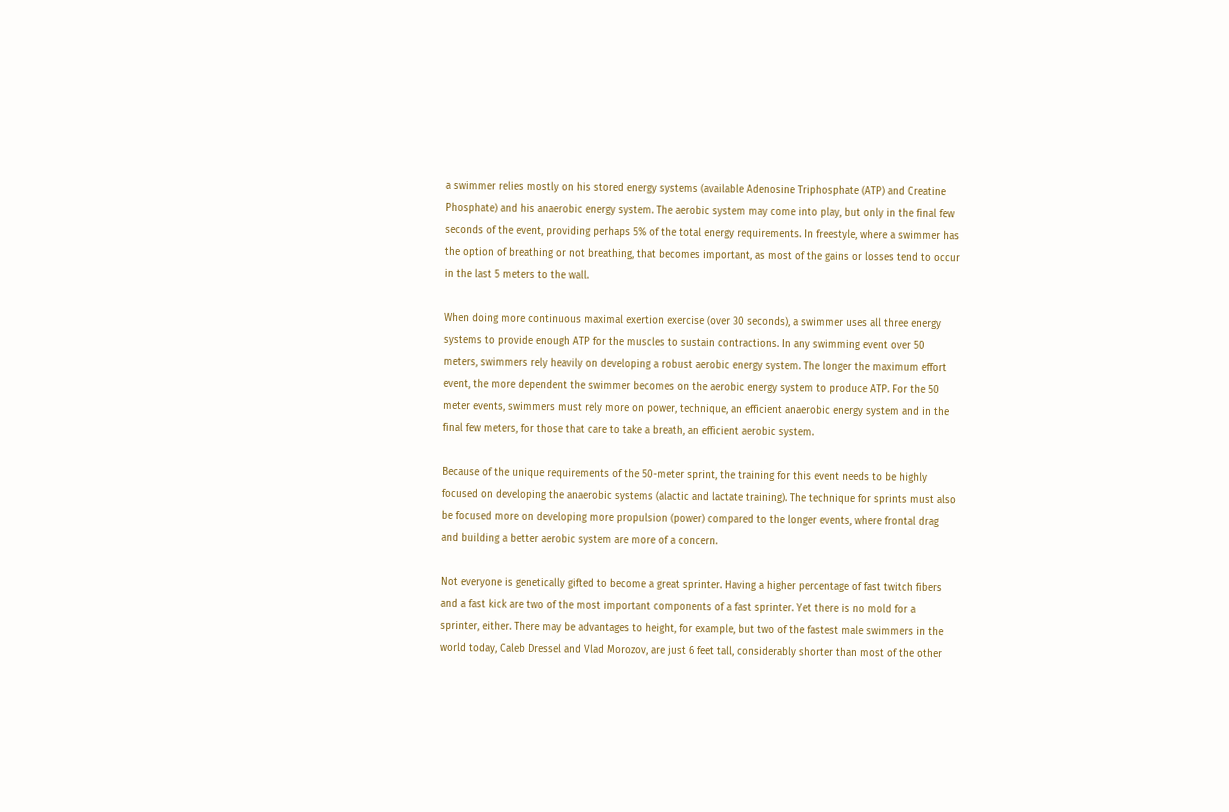a swimmer relies mostly on his stored energy systems (available Adenosine Triphosphate (ATP) and Creatine Phosphate) and his anaerobic energy system. The aerobic system may come into play, but only in the final few seconds of the event, providing perhaps 5% of the total energy requirements. In freestyle, where a swimmer has the option of breathing or not breathing, that becomes important, as most of the gains or losses tend to occur in the last 5 meters to the wall.

When doing more continuous maximal exertion exercise (over 30 seconds), a swimmer uses all three energy systems to provide enough ATP for the muscles to sustain contractions. In any swimming event over 50 meters, swimmers rely heavily on developing a robust aerobic energy system. The longer the maximum effort event, the more dependent the swimmer becomes on the aerobic energy system to produce ATP. For the 50 meter events, swimmers must rely more on power, technique, an efficient anaerobic energy system and in the final few meters, for those that care to take a breath, an efficient aerobic system.

Because of the unique requirements of the 50-meter sprint, the training for this event needs to be highly focused on developing the anaerobic systems (alactic and lactate training). The technique for sprints must also be focused more on developing more propulsion (power) compared to the longer events, where frontal drag and building a better aerobic system are more of a concern.

Not everyone is genetically gifted to become a great sprinter. Having a higher percentage of fast twitch fibers and a fast kick are two of the most important components of a fast sprinter. Yet there is no mold for a sprinter, either. There may be advantages to height, for example, but two of the fastest male swimmers in the world today, Caleb Dressel and Vlad Morozov, are just 6 feet tall, considerably shorter than most of the other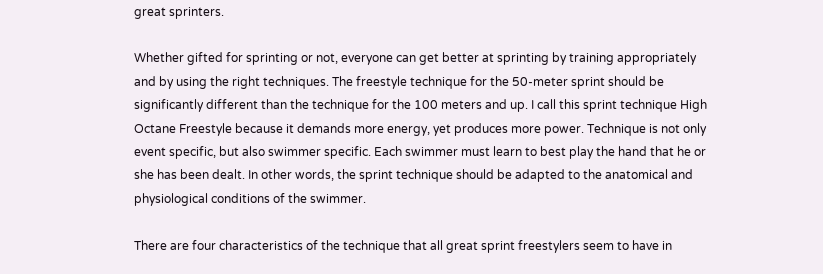great sprinters.

Whether gifted for sprinting or not, everyone can get better at sprinting by training appropriately and by using the right techniques. The freestyle technique for the 50-meter sprint should be significantly different than the technique for the 100 meters and up. I call this sprint technique High Octane Freestyle because it demands more energy, yet produces more power. Technique is not only event specific, but also swimmer specific. Each swimmer must learn to best play the hand that he or she has been dealt. In other words, the sprint technique should be adapted to the anatomical and physiological conditions of the swimmer.

There are four characteristics of the technique that all great sprint freestylers seem to have in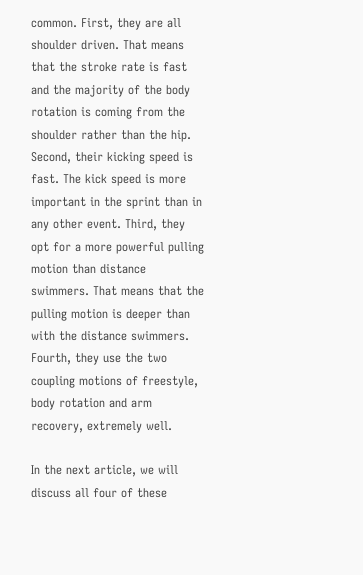common. First, they are all shoulder driven. That means that the stroke rate is fast and the majority of the body rotation is coming from the shoulder rather than the hip. Second, their kicking speed is fast. The kick speed is more important in the sprint than in any other event. Third, they opt for a more powerful pulling motion than distance swimmers. That means that the pulling motion is deeper than with the distance swimmers. Fourth, they use the two coupling motions of freestyle, body rotation and arm recovery, extremely well.

In the next article, we will discuss all four of these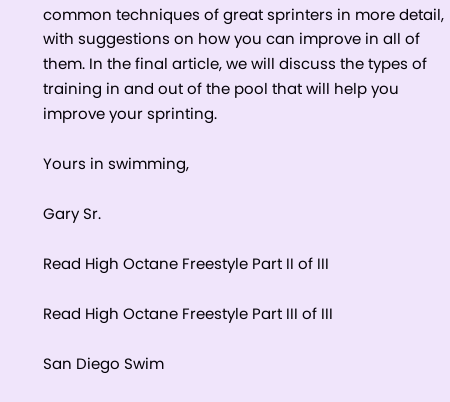common techniques of great sprinters in more detail, with suggestions on how you can improve in all of them. In the final article, we will discuss the types of training in and out of the pool that will help you improve your sprinting.

Yours in swimming,

Gary Sr.

Read High Octane Freestyle Part II of III

Read High Octane Freestyle Part III of III

San Diego Swim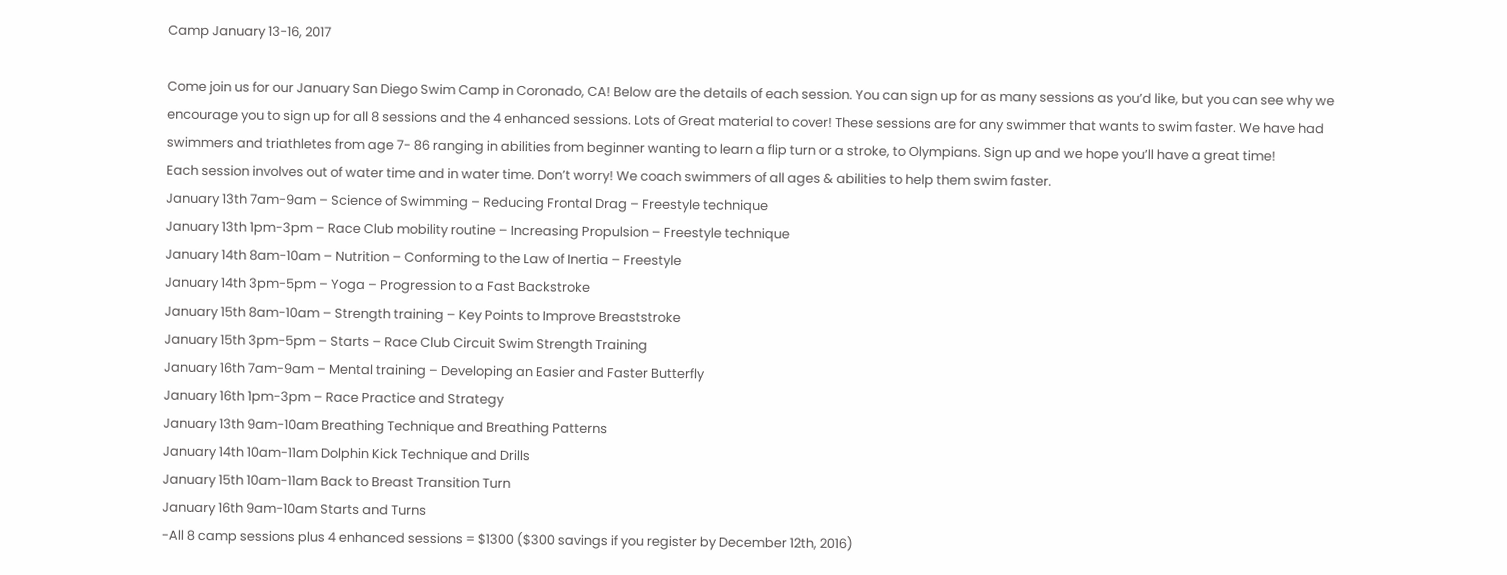Camp January 13-16, 2017

Come join us for our January San Diego Swim Camp in Coronado, CA! Below are the details of each session. You can sign up for as many sessions as you’d like, but you can see why we encourage you to sign up for all 8 sessions and the 4 enhanced sessions. Lots of Great material to cover! These sessions are for any swimmer that wants to swim faster. We have had swimmers and triathletes from age 7- 86 ranging in abilities from beginner wanting to learn a flip turn or a stroke, to Olympians. Sign up and we hope you’ll have a great time!
Each session involves out of water time and in water time. Don’t worry! We coach swimmers of all ages & abilities to help them swim faster.
January 13th 7am-9am – Science of Swimming – Reducing Frontal Drag – Freestyle technique
January 13th 1pm-3pm – Race Club mobility routine – Increasing Propulsion – Freestyle technique
January 14th 8am-10am – Nutrition – Conforming to the Law of Inertia – Freestyle
January 14th 3pm-5pm – Yoga – Progression to a Fast Backstroke
January 15th 8am-10am – Strength training – Key Points to Improve Breaststroke
January 15th 3pm-5pm – Starts – Race Club Circuit Swim Strength Training
January 16th 7am-9am – Mental training – Developing an Easier and Faster Butterfly
January 16th 1pm-3pm – Race Practice and Strategy
January 13th 9am-10am Breathing Technique and Breathing Patterns
January 14th 10am-11am Dolphin Kick Technique and Drills
January 15th 10am-11am Back to Breast Transition Turn
January 16th 9am-10am Starts and Turns
-All 8 camp sessions plus 4 enhanced sessions = $1300 ($300 savings if you register by December 12th, 2016)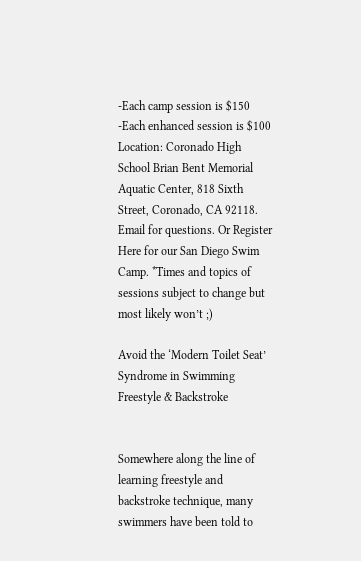-Each camp session is $150
-Each enhanced session is $100
Location: Coronado High School Brian Bent Memorial Aquatic Center, 818 Sixth Street, Coronado, CA 92118. Email for questions. Or Register Here for our San Diego Swim Camp. *Times and topics of sessions subject to change but most likely won’t ;)

Avoid the ‘Modern Toilet Seat’ Syndrome in Swimming Freestyle & Backstroke


Somewhere along the line of learning freestyle and backstroke technique, many swimmers have been told to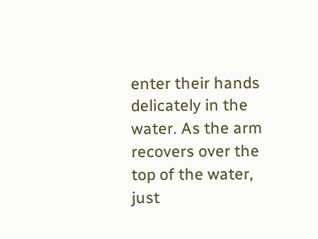enter their hands delicately in the water. As the arm recovers over the top of the water, just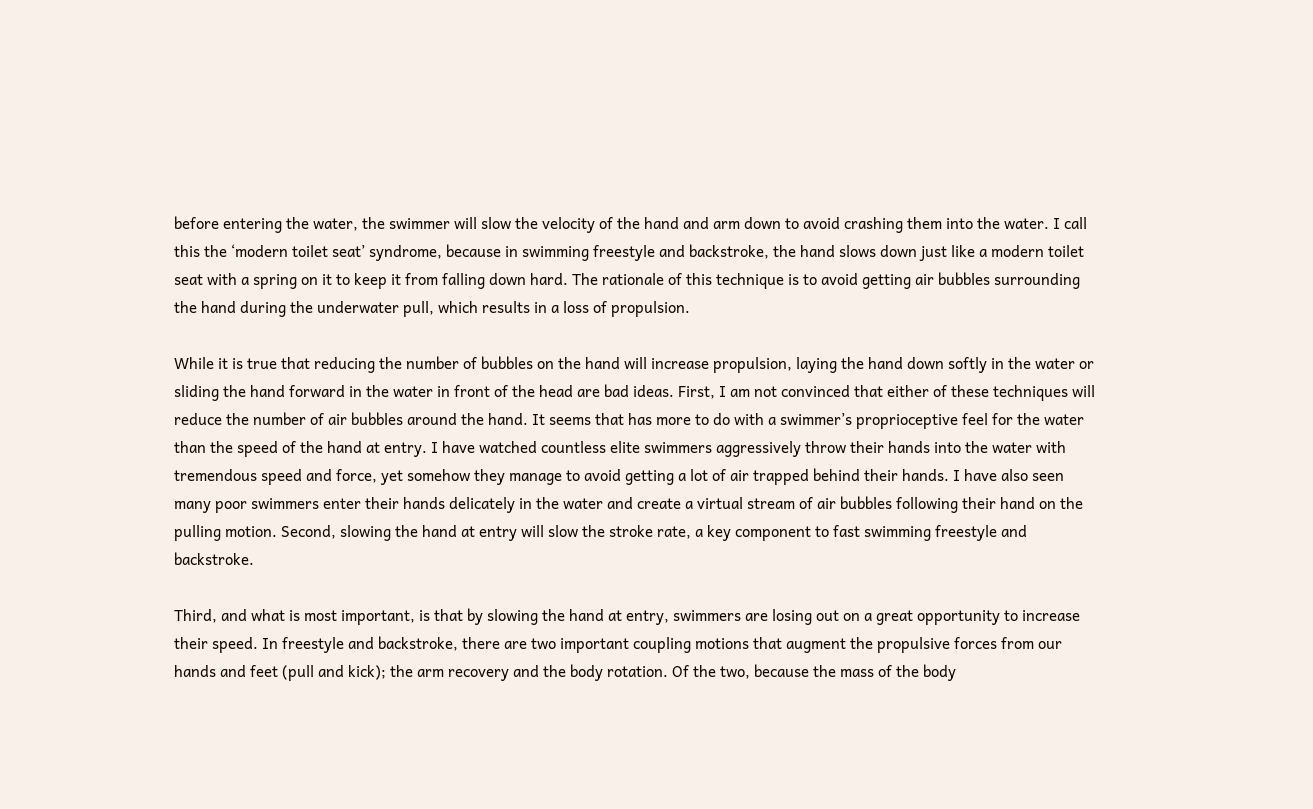before entering the water, the swimmer will slow the velocity of the hand and arm down to avoid crashing them into the water. I call this the ‘modern toilet seat’ syndrome, because in swimming freestyle and backstroke, the hand slows down just like a modern toilet seat with a spring on it to keep it from falling down hard. The rationale of this technique is to avoid getting air bubbles surrounding the hand during the underwater pull, which results in a loss of propulsion.

While it is true that reducing the number of bubbles on the hand will increase propulsion, laying the hand down softly in the water or sliding the hand forward in the water in front of the head are bad ideas. First, I am not convinced that either of these techniques will reduce the number of air bubbles around the hand. It seems that has more to do with a swimmer’s proprioceptive feel for the water than the speed of the hand at entry. I have watched countless elite swimmers aggressively throw their hands into the water with tremendous speed and force, yet somehow they manage to avoid getting a lot of air trapped behind their hands. I have also seen many poor swimmers enter their hands delicately in the water and create a virtual stream of air bubbles following their hand on the pulling motion. Second, slowing the hand at entry will slow the stroke rate, a key component to fast swimming freestyle and backstroke.

Third, and what is most important, is that by slowing the hand at entry, swimmers are losing out on a great opportunity to increase their speed. In freestyle and backstroke, there are two important coupling motions that augment the propulsive forces from our hands and feet (pull and kick); the arm recovery and the body rotation. Of the two, because the mass of the body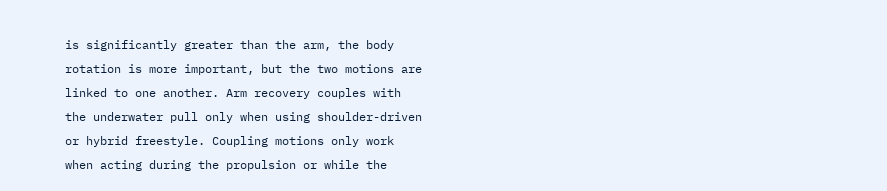is significantly greater than the arm, the body rotation is more important, but the two motions are linked to one another. Arm recovery couples with the underwater pull only when using shoulder-driven or hybrid freestyle. Coupling motions only work when acting during the propulsion or while the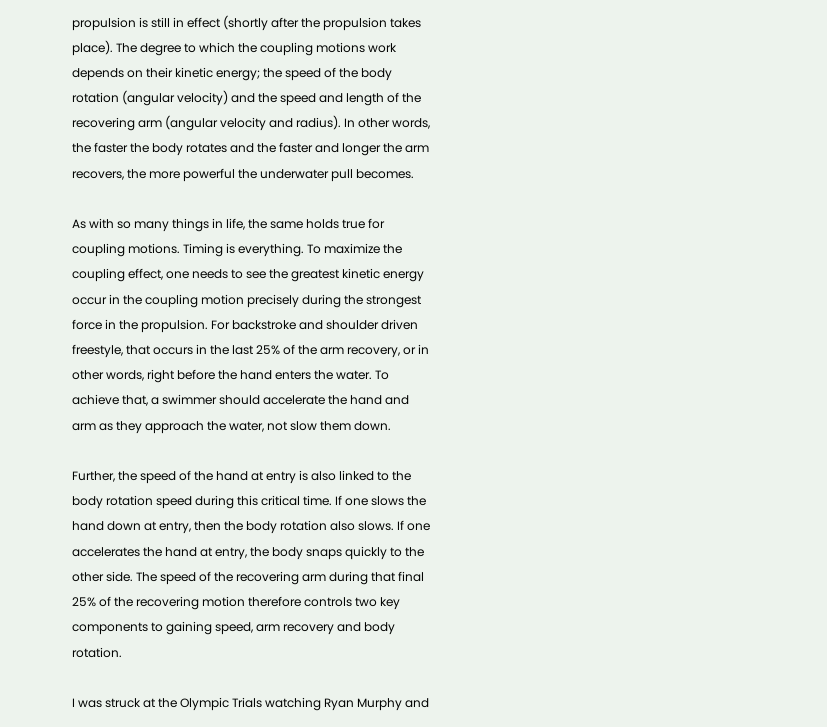propulsion is still in effect (shortly after the propulsion takes place). The degree to which the coupling motions work depends on their kinetic energy; the speed of the body rotation (angular velocity) and the speed and length of the recovering arm (angular velocity and radius). In other words, the faster the body rotates and the faster and longer the arm recovers, the more powerful the underwater pull becomes.

As with so many things in life, the same holds true for coupling motions. Timing is everything. To maximize the coupling effect, one needs to see the greatest kinetic energy occur in the coupling motion precisely during the strongest force in the propulsion. For backstroke and shoulder driven freestyle, that occurs in the last 25% of the arm recovery, or in other words, right before the hand enters the water. To achieve that, a swimmer should accelerate the hand and arm as they approach the water, not slow them down.

Further, the speed of the hand at entry is also linked to the body rotation speed during this critical time. If one slows the hand down at entry, then the body rotation also slows. If one accelerates the hand at entry, the body snaps quickly to the other side. The speed of the recovering arm during that final 25% of the recovering motion therefore controls two key components to gaining speed, arm recovery and body rotation.

I was struck at the Olympic Trials watching Ryan Murphy and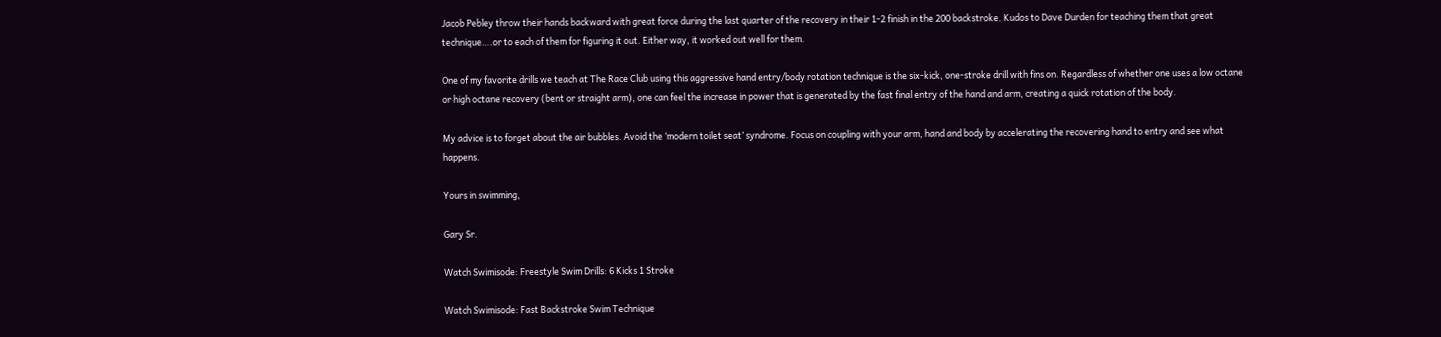Jacob Pebley throw their hands backward with great force during the last quarter of the recovery in their 1-2 finish in the 200 backstroke. Kudos to Dave Durden for teaching them that great technique….or to each of them for figuring it out. Either way, it worked out well for them.

One of my favorite drills we teach at The Race Club using this aggressive hand entry/body rotation technique is the six-kick, one-stroke drill with fins on. Regardless of whether one uses a low octane or high octane recovery (bent or straight arm), one can feel the increase in power that is generated by the fast final entry of the hand and arm, creating a quick rotation of the body.

My advice is to forget about the air bubbles. Avoid the ‘modern toilet seat’ syndrome. Focus on coupling with your arm, hand and body by accelerating the recovering hand to entry and see what happens.

Yours in swimming,

Gary Sr.

Watch Swimisode: Freestyle Swim Drills: 6 Kicks 1 Stroke

Watch Swimisode: Fast Backstroke Swim Technique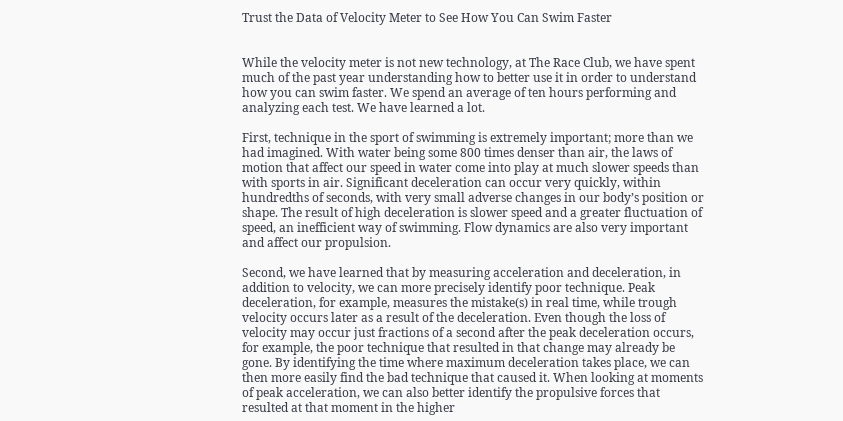Trust the Data of Velocity Meter to See How You Can Swim Faster


While the velocity meter is not new technology, at The Race Club, we have spent much of the past year understanding how to better use it in order to understand how you can swim faster. We spend an average of ten hours performing and analyzing each test. We have learned a lot.

First, technique in the sport of swimming is extremely important; more than we had imagined. With water being some 800 times denser than air, the laws of motion that affect our speed in water come into play at much slower speeds than with sports in air. Significant deceleration can occur very quickly, within hundredths of seconds, with very small adverse changes in our body’s position or shape. The result of high deceleration is slower speed and a greater fluctuation of speed, an inefficient way of swimming. Flow dynamics are also very important and affect our propulsion.

Second, we have learned that by measuring acceleration and deceleration, in addition to velocity, we can more precisely identify poor technique. Peak deceleration, for example, measures the mistake(s) in real time, while trough velocity occurs later as a result of the deceleration. Even though the loss of velocity may occur just fractions of a second after the peak deceleration occurs, for example, the poor technique that resulted in that change may already be gone. By identifying the time where maximum deceleration takes place, we can then more easily find the bad technique that caused it. When looking at moments of peak acceleration, we can also better identify the propulsive forces that resulted at that moment in the higher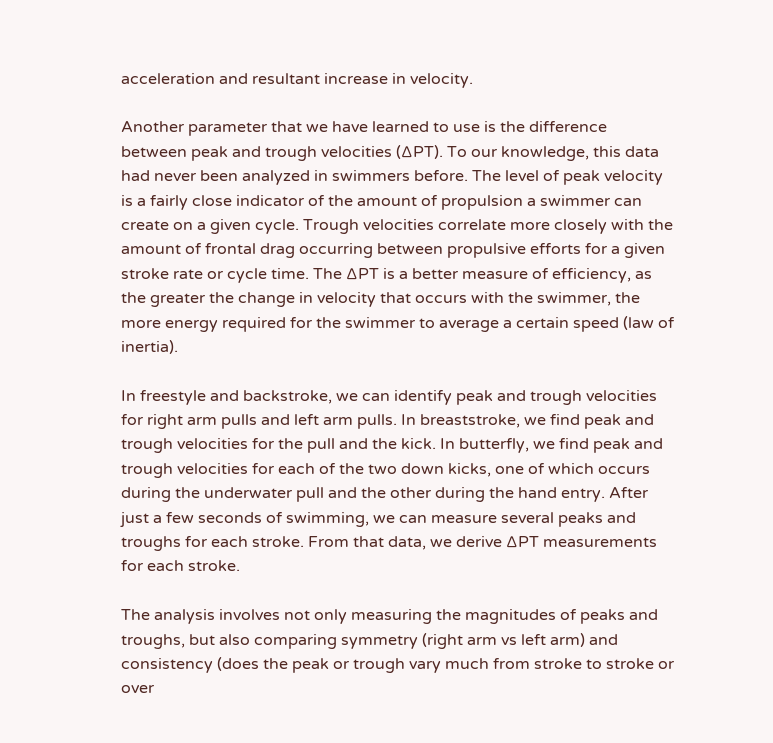acceleration and resultant increase in velocity.

Another parameter that we have learned to use is the difference between peak and trough velocities (∆PT). To our knowledge, this data had never been analyzed in swimmers before. The level of peak velocity is a fairly close indicator of the amount of propulsion a swimmer can create on a given cycle. Trough velocities correlate more closely with the amount of frontal drag occurring between propulsive efforts for a given stroke rate or cycle time. The ∆PT is a better measure of efficiency, as the greater the change in velocity that occurs with the swimmer, the more energy required for the swimmer to average a certain speed (law of inertia).

In freestyle and backstroke, we can identify peak and trough velocities for right arm pulls and left arm pulls. In breaststroke, we find peak and trough velocities for the pull and the kick. In butterfly, we find peak and trough velocities for each of the two down kicks, one of which occurs during the underwater pull and the other during the hand entry. After just a few seconds of swimming, we can measure several peaks and troughs for each stroke. From that data, we derive ∆PT measurements for each stroke.

The analysis involves not only measuring the magnitudes of peaks and troughs, but also comparing symmetry (right arm vs left arm) and consistency (does the peak or trough vary much from stroke to stroke or over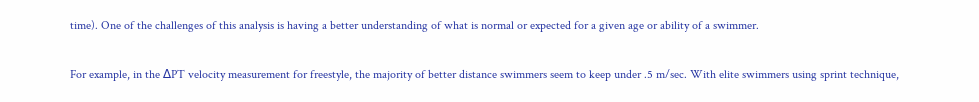time). One of the challenges of this analysis is having a better understanding of what is normal or expected for a given age or ability of a swimmer.

For example, in the ∆PT velocity measurement for freestyle, the majority of better distance swimmers seem to keep under .5 m/sec. With elite swimmers using sprint technique,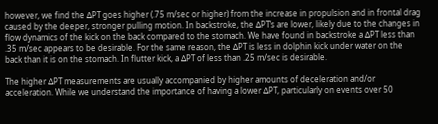however, we find the ∆PT goes higher (.75 m/sec or higher) from the increase in propulsion and in frontal drag caused by the deeper, stronger pulling motion. In backstroke, the ∆PT’s are lower, likely due to the changes in flow dynamics of the kick on the back compared to the stomach. We have found in backstroke a ∆PT less than .35 m/sec appears to be desirable. For the same reason, the ∆PT is less in dolphin kick under water on the back than it is on the stomach. In flutter kick, a ∆PT of less than .25 m/sec is desirable.

The higher ∆PT measurements are usually accompanied by higher amounts of deceleration and/or acceleration. While we understand the importance of having a lower ∆PT, particularly on events over 50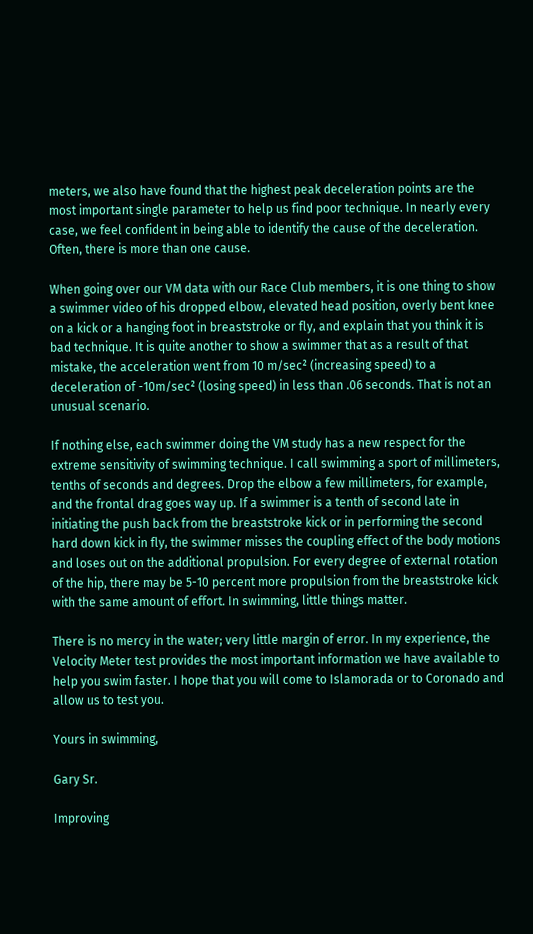meters, we also have found that the highest peak deceleration points are the most important single parameter to help us find poor technique. In nearly every case, we feel confident in being able to identify the cause of the deceleration. Often, there is more than one cause.

When going over our VM data with our Race Club members, it is one thing to show a swimmer video of his dropped elbow, elevated head position, overly bent knee on a kick or a hanging foot in breaststroke or fly, and explain that you think it is bad technique. It is quite another to show a swimmer that as a result of that mistake, the acceleration went from 10 m/sec² (increasing speed) to a deceleration of -10m/sec² (losing speed) in less than .06 seconds. That is not an unusual scenario.

If nothing else, each swimmer doing the VM study has a new respect for the extreme sensitivity of swimming technique. I call swimming a sport of millimeters, tenths of seconds and degrees. Drop the elbow a few millimeters, for example, and the frontal drag goes way up. If a swimmer is a tenth of second late in initiating the push back from the breaststroke kick or in performing the second hard down kick in fly, the swimmer misses the coupling effect of the body motions and loses out on the additional propulsion. For every degree of external rotation of the hip, there may be 5-10 percent more propulsion from the breaststroke kick with the same amount of effort. In swimming, little things matter.

There is no mercy in the water; very little margin of error. In my experience, the Velocity Meter test provides the most important information we have available to help you swim faster. I hope that you will come to Islamorada or to Coronado and allow us to test you.

Yours in swimming,

Gary Sr.

Improving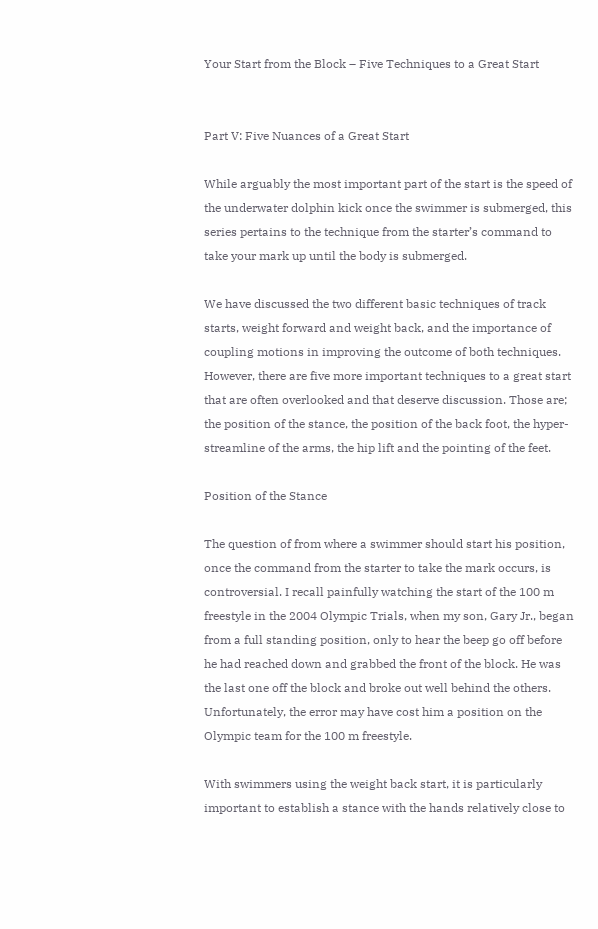Your Start from the Block – Five Techniques to a Great Start


Part V: Five Nuances of a Great Start

While arguably the most important part of the start is the speed of the underwater dolphin kick once the swimmer is submerged, this series pertains to the technique from the starter’s command to take your mark up until the body is submerged.

We have discussed the two different basic techniques of track starts, weight forward and weight back, and the importance of coupling motions in improving the outcome of both techniques. However, there are five more important techniques to a great start that are often overlooked and that deserve discussion. Those are; the position of the stance, the position of the back foot, the hyper-streamline of the arms, the hip lift and the pointing of the feet.

Position of the Stance

The question of from where a swimmer should start his position, once the command from the starter to take the mark occurs, is controversial. I recall painfully watching the start of the 100 m freestyle in the 2004 Olympic Trials, when my son, Gary Jr., began from a full standing position, only to hear the beep go off before he had reached down and grabbed the front of the block. He was the last one off the block and broke out well behind the others. Unfortunately, the error may have cost him a position on the Olympic team for the 100 m freestyle.

With swimmers using the weight back start, it is particularly important to establish a stance with the hands relatively close to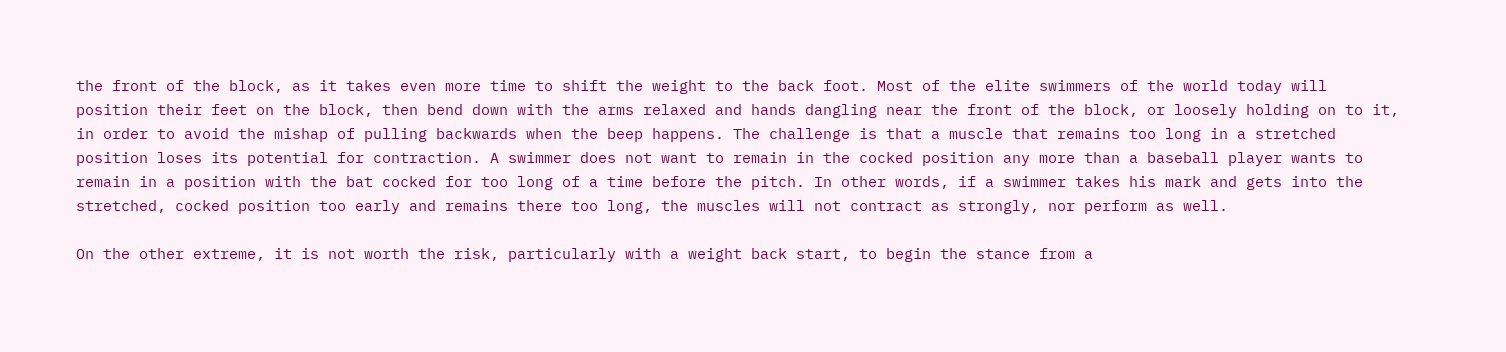the front of the block, as it takes even more time to shift the weight to the back foot. Most of the elite swimmers of the world today will position their feet on the block, then bend down with the arms relaxed and hands dangling near the front of the block, or loosely holding on to it, in order to avoid the mishap of pulling backwards when the beep happens. The challenge is that a muscle that remains too long in a stretched position loses its potential for contraction. A swimmer does not want to remain in the cocked position any more than a baseball player wants to remain in a position with the bat cocked for too long of a time before the pitch. In other words, if a swimmer takes his mark and gets into the stretched, cocked position too early and remains there too long, the muscles will not contract as strongly, nor perform as well.

On the other extreme, it is not worth the risk, particularly with a weight back start, to begin the stance from a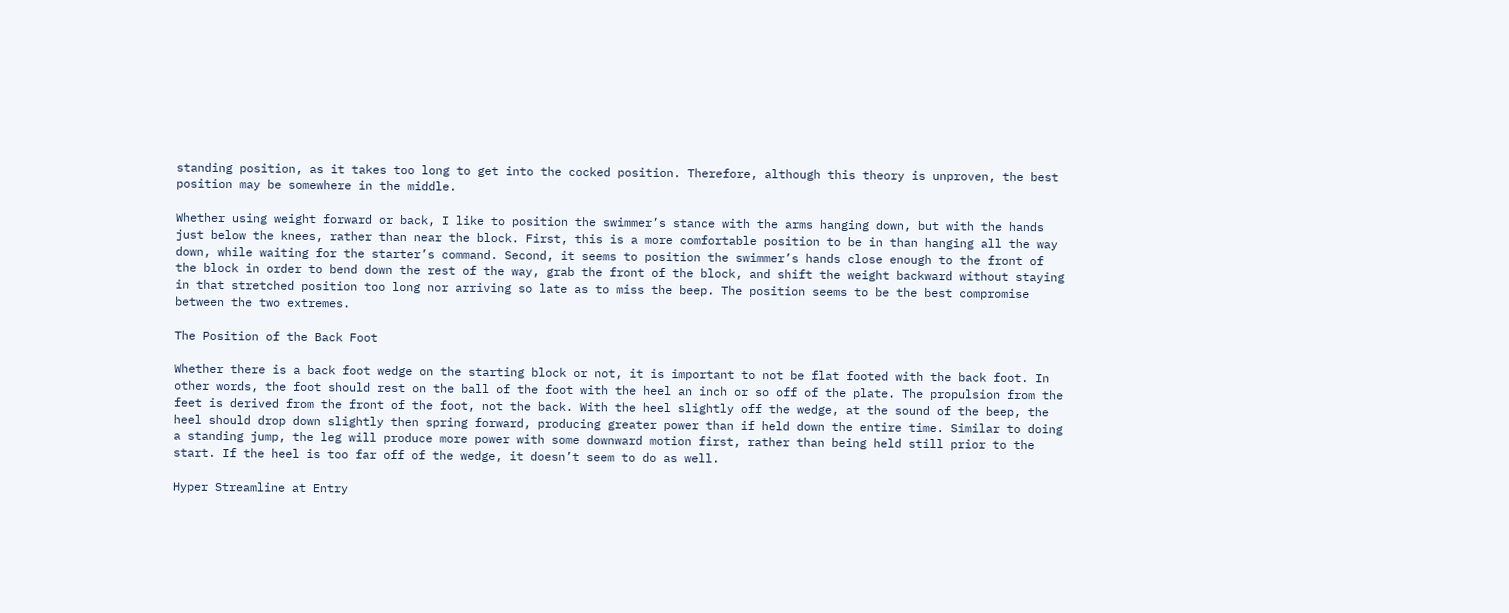standing position, as it takes too long to get into the cocked position. Therefore, although this theory is unproven, the best position may be somewhere in the middle.

Whether using weight forward or back, I like to position the swimmer’s stance with the arms hanging down, but with the hands just below the knees, rather than near the block. First, this is a more comfortable position to be in than hanging all the way down, while waiting for the starter’s command. Second, it seems to position the swimmer’s hands close enough to the front of the block in order to bend down the rest of the way, grab the front of the block, and shift the weight backward without staying in that stretched position too long nor arriving so late as to miss the beep. The position seems to be the best compromise between the two extremes.

The Position of the Back Foot

Whether there is a back foot wedge on the starting block or not, it is important to not be flat footed with the back foot. In other words, the foot should rest on the ball of the foot with the heel an inch or so off of the plate. The propulsion from the feet is derived from the front of the foot, not the back. With the heel slightly off the wedge, at the sound of the beep, the heel should drop down slightly then spring forward, producing greater power than if held down the entire time. Similar to doing a standing jump, the leg will produce more power with some downward motion first, rather than being held still prior to the start. If the heel is too far off of the wedge, it doesn’t seem to do as well.

Hyper Streamline at Entry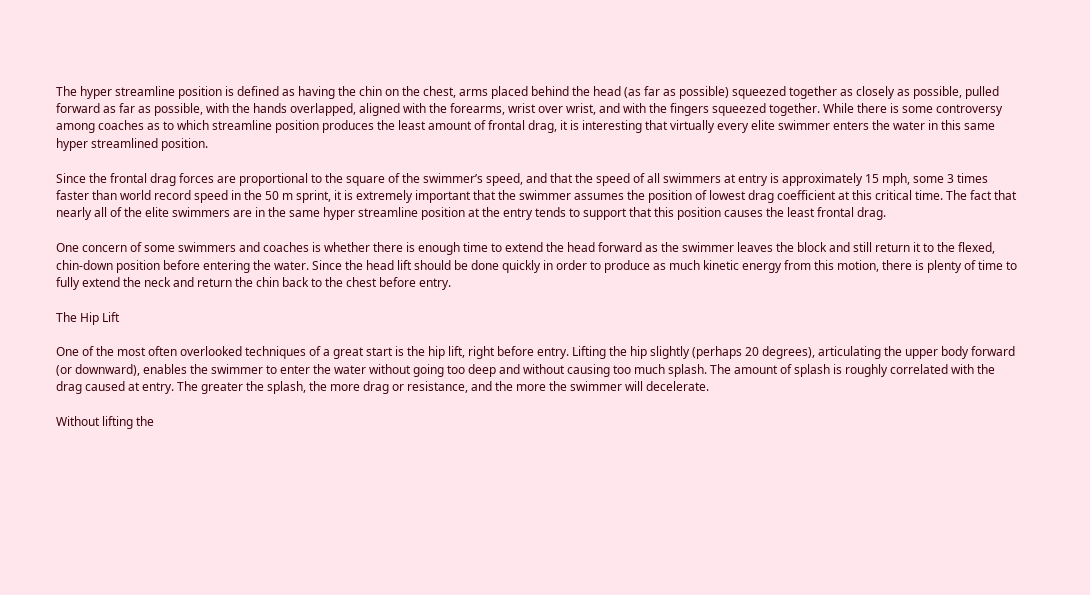The hyper streamline position is defined as having the chin on the chest, arms placed behind the head (as far as possible) squeezed together as closely as possible, pulled forward as far as possible, with the hands overlapped, aligned with the forearms, wrist over wrist, and with the fingers squeezed together. While there is some controversy among coaches as to which streamline position produces the least amount of frontal drag, it is interesting that virtually every elite swimmer enters the water in this same hyper streamlined position.

Since the frontal drag forces are proportional to the square of the swimmer’s speed, and that the speed of all swimmers at entry is approximately 15 mph, some 3 times faster than world record speed in the 50 m sprint, it is extremely important that the swimmer assumes the position of lowest drag coefficient at this critical time. The fact that nearly all of the elite swimmers are in the same hyper streamline position at the entry tends to support that this position causes the least frontal drag.

One concern of some swimmers and coaches is whether there is enough time to extend the head forward as the swimmer leaves the block and still return it to the flexed, chin-down position before entering the water. Since the head lift should be done quickly in order to produce as much kinetic energy from this motion, there is plenty of time to fully extend the neck and return the chin back to the chest before entry.

The Hip Lift

One of the most often overlooked techniques of a great start is the hip lift, right before entry. Lifting the hip slightly (perhaps 20 degrees), articulating the upper body forward (or downward), enables the swimmer to enter the water without going too deep and without causing too much splash. The amount of splash is roughly correlated with the drag caused at entry. The greater the splash, the more drag or resistance, and the more the swimmer will decelerate.

Without lifting the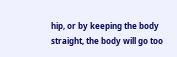hip, or by keeping the body straight, the body will go too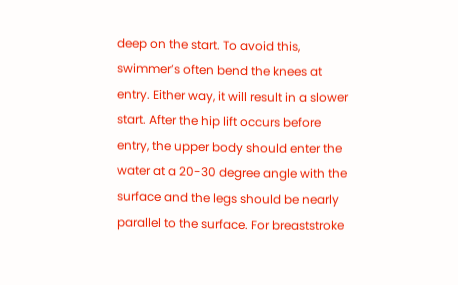deep on the start. To avoid this, swimmer’s often bend the knees at entry. Either way, it will result in a slower start. After the hip lift occurs before entry, the upper body should enter the water at a 20-30 degree angle with the surface and the legs should be nearly parallel to the surface. For breaststroke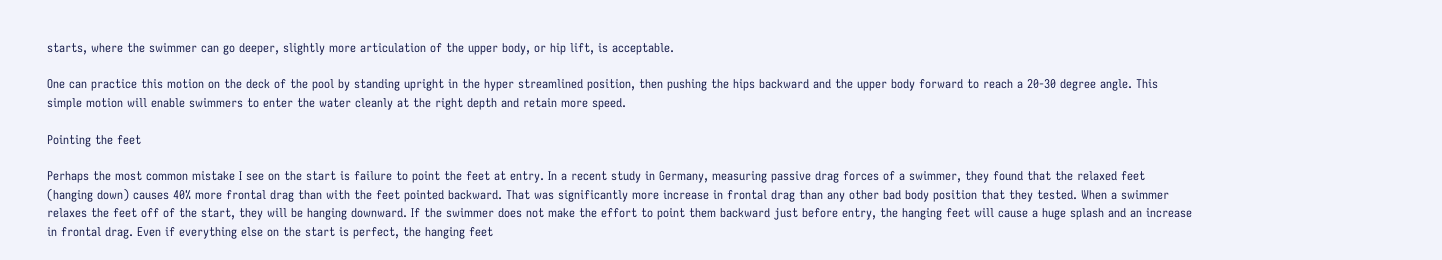starts, where the swimmer can go deeper, slightly more articulation of the upper body, or hip lift, is acceptable.

One can practice this motion on the deck of the pool by standing upright in the hyper streamlined position, then pushing the hips backward and the upper body forward to reach a 20-30 degree angle. This simple motion will enable swimmers to enter the water cleanly at the right depth and retain more speed.

Pointing the feet

Perhaps the most common mistake I see on the start is failure to point the feet at entry. In a recent study in Germany, measuring passive drag forces of a swimmer, they found that the relaxed feet (hanging down) causes 40% more frontal drag than with the feet pointed backward. That was significantly more increase in frontal drag than any other bad body position that they tested. When a swimmer relaxes the feet off of the start, they will be hanging downward. If the swimmer does not make the effort to point them backward just before entry, the hanging feet will cause a huge splash and an increase in frontal drag. Even if everything else on the start is perfect, the hanging feet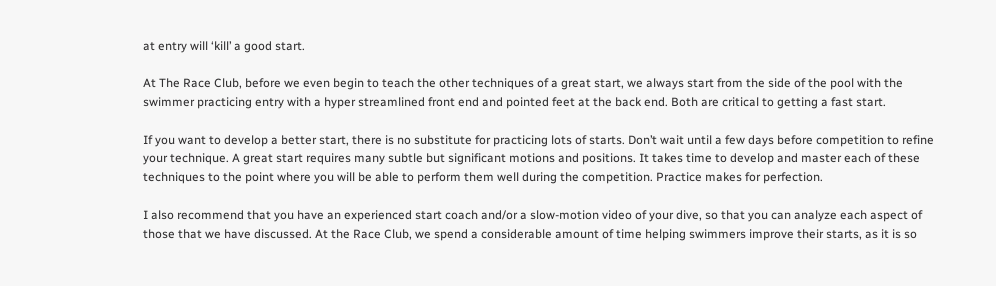at entry will ‘kill’ a good start.

At The Race Club, before we even begin to teach the other techniques of a great start, we always start from the side of the pool with the swimmer practicing entry with a hyper streamlined front end and pointed feet at the back end. Both are critical to getting a fast start.

If you want to develop a better start, there is no substitute for practicing lots of starts. Don’t wait until a few days before competition to refine your technique. A great start requires many subtle but significant motions and positions. It takes time to develop and master each of these techniques to the point where you will be able to perform them well during the competition. Practice makes for perfection.

I also recommend that you have an experienced start coach and/or a slow-motion video of your dive, so that you can analyze each aspect of those that we have discussed. At the Race Club, we spend a considerable amount of time helping swimmers improve their starts, as it is so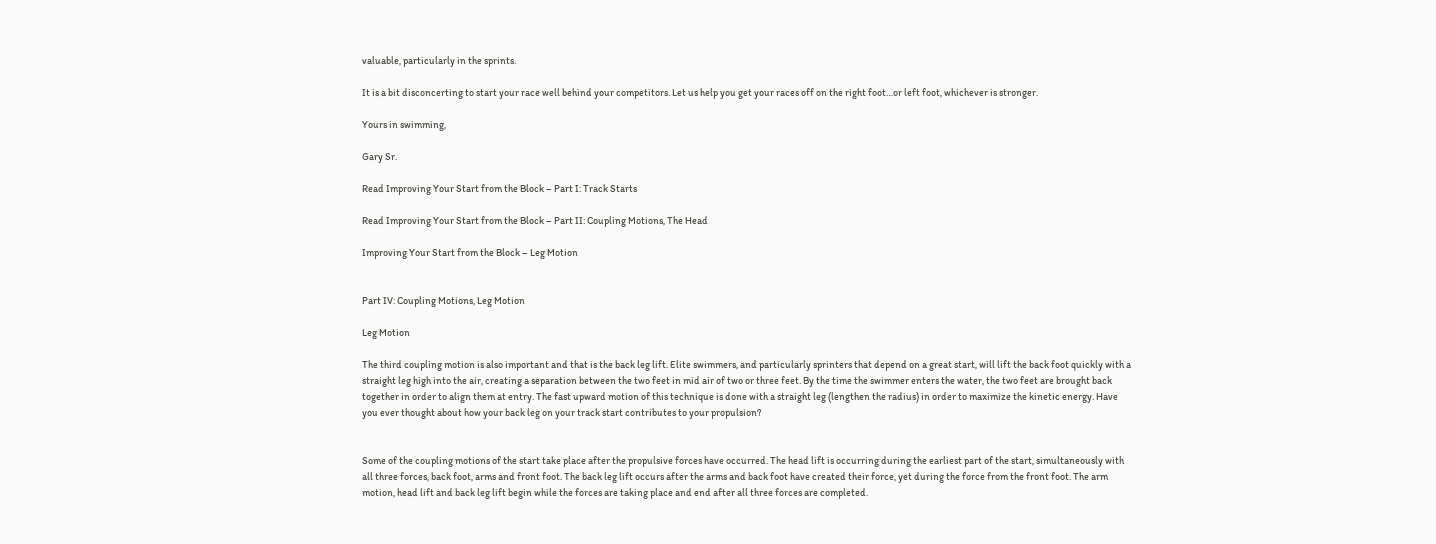valuable, particularly in the sprints.

It is a bit disconcerting to start your race well behind your competitors. Let us help you get your races off on the right foot…or left foot, whichever is stronger.

Yours in swimming,

Gary Sr.

Read Improving Your Start from the Block – Part I: Track Starts

Read Improving Your Start from the Block – Part II: Coupling Motions, The Head

Improving Your Start from the Block – Leg Motion


Part IV: Coupling Motions, Leg Motion

Leg Motion

The third coupling motion is also important and that is the back leg lift. Elite swimmers, and particularly sprinters that depend on a great start, will lift the back foot quickly with a straight leg high into the air, creating a separation between the two feet in mid air of two or three feet. By the time the swimmer enters the water, the two feet are brought back together in order to align them at entry. The fast upward motion of this technique is done with a straight leg (lengthen the radius) in order to maximize the kinetic energy. Have you ever thought about how your back leg on your track start contributes to your propulsion?


Some of the coupling motions of the start take place after the propulsive forces have occurred. The head lift is occurring during the earliest part of the start, simultaneously with all three forces, back foot, arms and front foot. The back leg lift occurs after the arms and back foot have created their force, yet during the force from the front foot. The arm motion, head lift and back leg lift begin while the forces are taking place and end after all three forces are completed.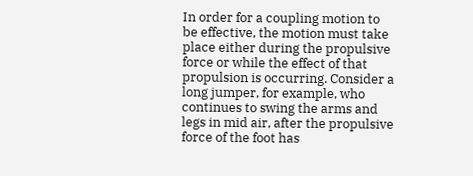In order for a coupling motion to be effective, the motion must take place either during the propulsive force or while the effect of that propulsion is occurring. Consider a long jumper, for example, who continues to swing the arms and legs in mid air, after the propulsive force of the foot has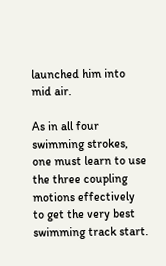launched him into mid air.

As in all four swimming strokes, one must learn to use the three coupling motions effectively to get the very best swimming track start.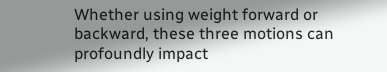Whether using weight forward or backward, these three motions can profoundly impact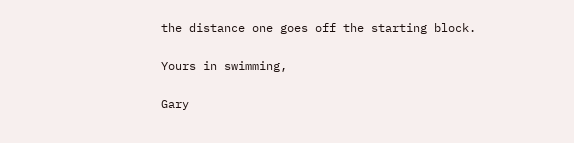the distance one goes off the starting block.

Yours in swimming,

Gary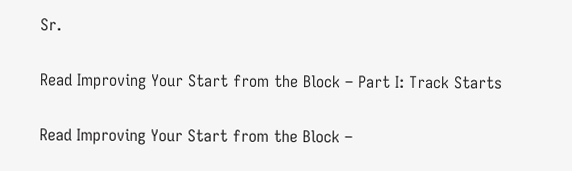Sr.

Read Improving Your Start from the Block – Part I: Track Starts

Read Improving Your Start from the Block –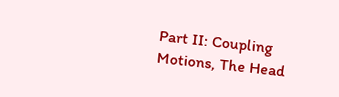Part II: Coupling Motions, The Head